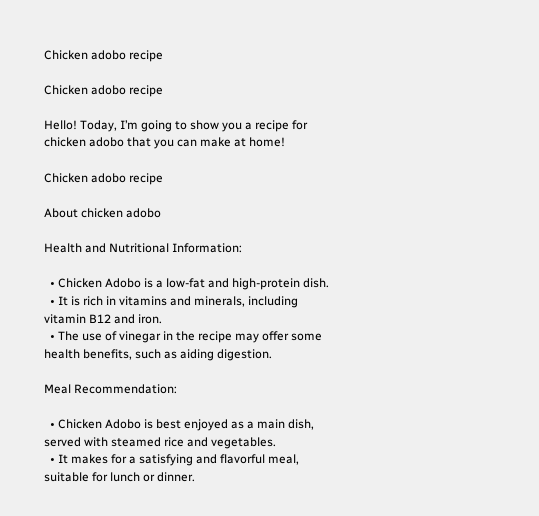Chicken adobo recipe

Chicken adobo recipe

Hello! Today, I’m going to show you a recipe for chicken adobo that you can make at home!

Chicken adobo recipe

About chicken adobo

Health and Nutritional Information:

  • Chicken Adobo is a low-fat and high-protein dish.
  • It is rich in vitamins and minerals, including vitamin B12 and iron.
  • The use of vinegar in the recipe may offer some health benefits, such as aiding digestion.

Meal Recommendation:

  • Chicken Adobo is best enjoyed as a main dish, served with steamed rice and vegetables.
  • It makes for a satisfying and flavorful meal, suitable for lunch or dinner.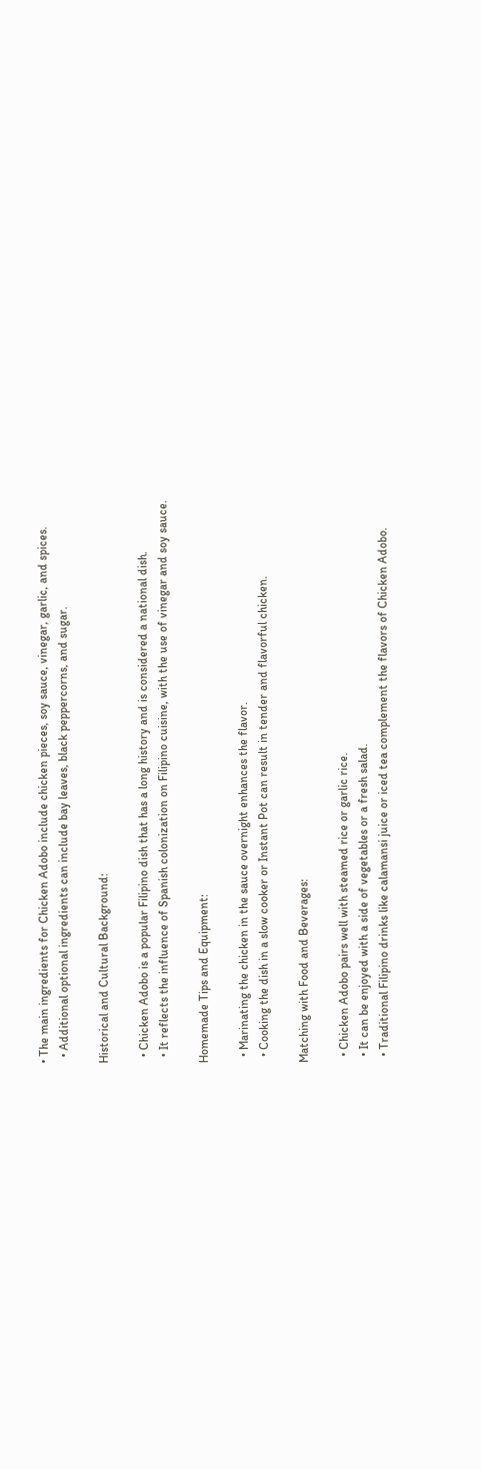• The main ingredients for Chicken Adobo include chicken pieces, soy sauce, vinegar, garlic, and spices.
  • Additional optional ingredients can include bay leaves, black peppercorns, and sugar.

Historical and Cultural Background:

  • Chicken Adobo is a popular Filipino dish that has a long history and is considered a national dish.
  • It reflects the influence of Spanish colonization on Filipino cuisine, with the use of vinegar and soy sauce.

Homemade Tips and Equipment:

  • Marinating the chicken in the sauce overnight enhances the flavor.
  • Cooking the dish in a slow cooker or Instant Pot can result in tender and flavorful chicken.

Matching with Food and Beverages:

  • Chicken Adobo pairs well with steamed rice or garlic rice.
  • It can be enjoyed with a side of vegetables or a fresh salad.
  • Traditional Filipino drinks like calamansi juice or iced tea complement the flavors of Chicken Adobo.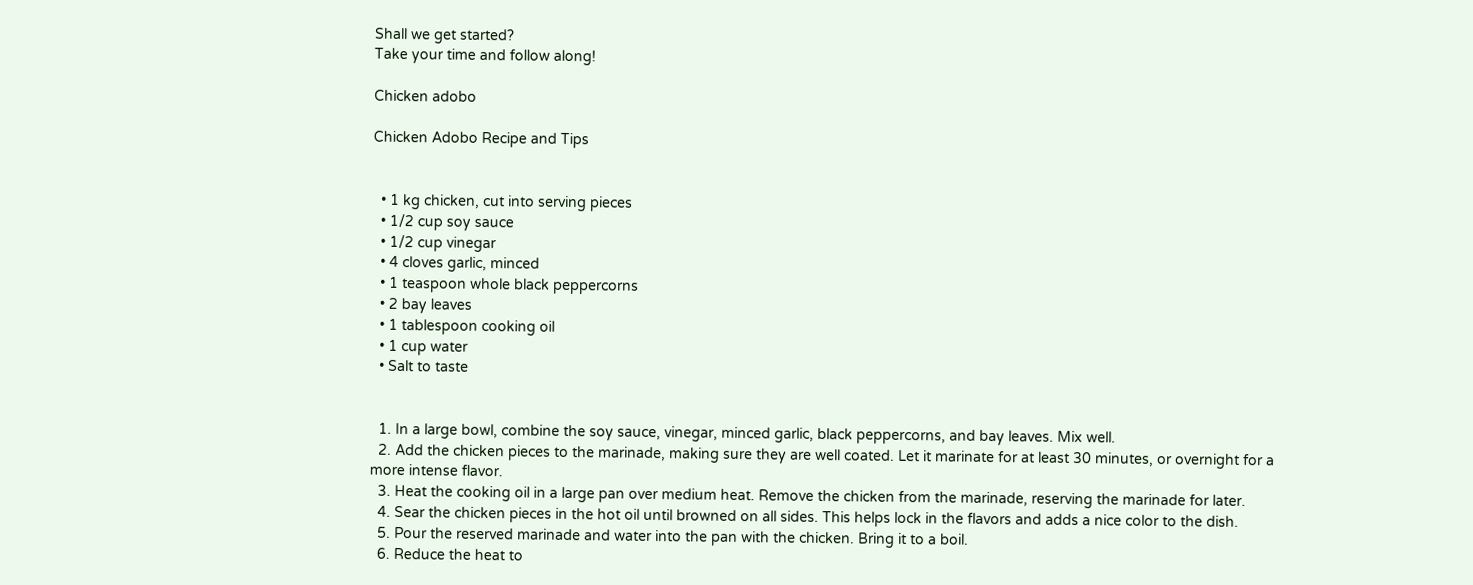Shall we get started?
Take your time and follow along!

Chicken adobo

Chicken Adobo Recipe and Tips


  • 1 kg chicken, cut into serving pieces
  • 1/2 cup soy sauce
  • 1/2 cup vinegar
  • 4 cloves garlic, minced
  • 1 teaspoon whole black peppercorns
  • 2 bay leaves
  • 1 tablespoon cooking oil
  • 1 cup water
  • Salt to taste


  1. In a large bowl, combine the soy sauce, vinegar, minced garlic, black peppercorns, and bay leaves. Mix well.
  2. Add the chicken pieces to the marinade, making sure they are well coated. Let it marinate for at least 30 minutes, or overnight for a more intense flavor.
  3. Heat the cooking oil in a large pan over medium heat. Remove the chicken from the marinade, reserving the marinade for later.
  4. Sear the chicken pieces in the hot oil until browned on all sides. This helps lock in the flavors and adds a nice color to the dish.
  5. Pour the reserved marinade and water into the pan with the chicken. Bring it to a boil.
  6. Reduce the heat to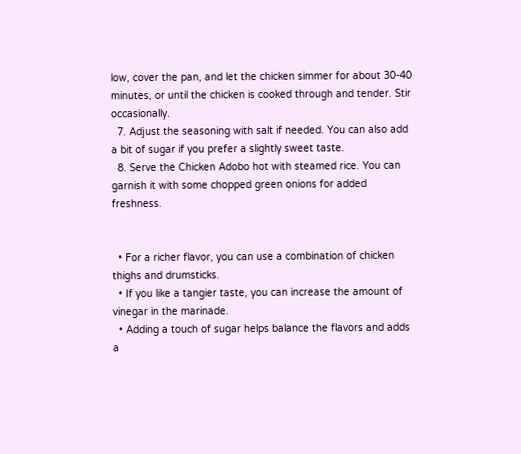low, cover the pan, and let the chicken simmer for about 30-40 minutes, or until the chicken is cooked through and tender. Stir occasionally.
  7. Adjust the seasoning with salt if needed. You can also add a bit of sugar if you prefer a slightly sweet taste.
  8. Serve the Chicken Adobo hot with steamed rice. You can garnish it with some chopped green onions for added freshness.


  • For a richer flavor, you can use a combination of chicken thighs and drumsticks.
  • If you like a tangier taste, you can increase the amount of vinegar in the marinade.
  • Adding a touch of sugar helps balance the flavors and adds a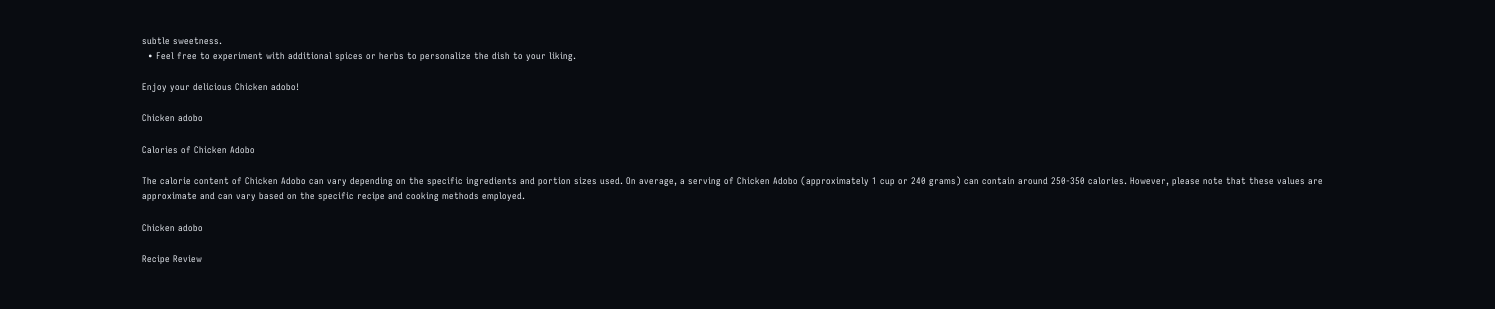subtle sweetness.
  • Feel free to experiment with additional spices or herbs to personalize the dish to your liking.

Enjoy your delicious Chicken adobo!

Chicken adobo

Calories of Chicken Adobo

The calorie content of Chicken Adobo can vary depending on the specific ingredients and portion sizes used. On average, a serving of Chicken Adobo (approximately 1 cup or 240 grams) can contain around 250-350 calories. However, please note that these values are approximate and can vary based on the specific recipe and cooking methods employed.

Chicken adobo

Recipe Review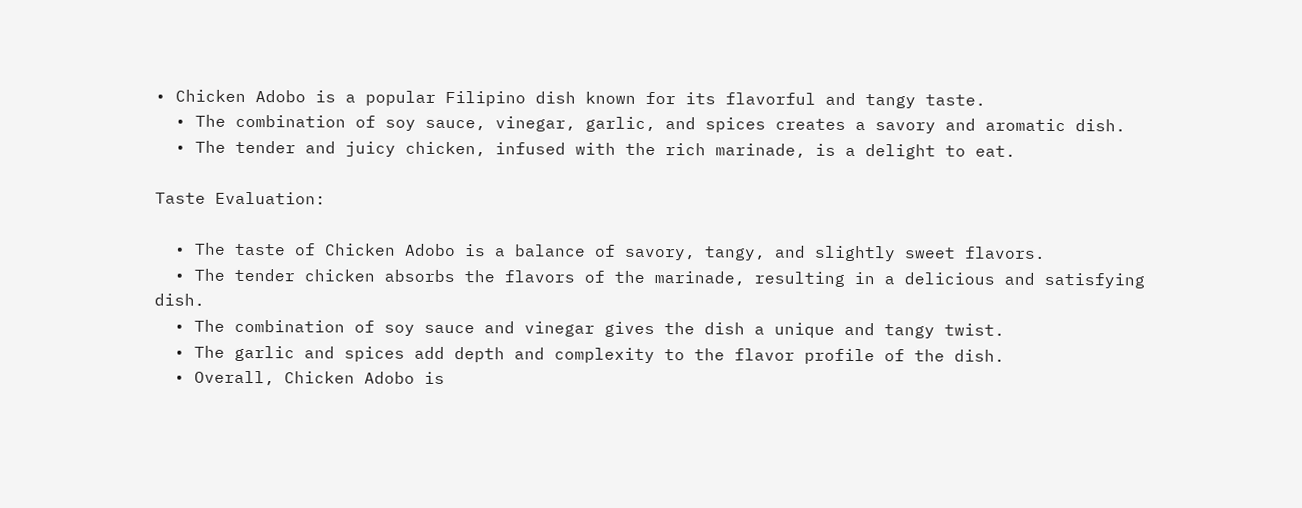• Chicken Adobo is a popular Filipino dish known for its flavorful and tangy taste.
  • The combination of soy sauce, vinegar, garlic, and spices creates a savory and aromatic dish.
  • The tender and juicy chicken, infused with the rich marinade, is a delight to eat.

Taste Evaluation:

  • The taste of Chicken Adobo is a balance of savory, tangy, and slightly sweet flavors.
  • The tender chicken absorbs the flavors of the marinade, resulting in a delicious and satisfying dish.
  • The combination of soy sauce and vinegar gives the dish a unique and tangy twist.
  • The garlic and spices add depth and complexity to the flavor profile of the dish.
  • Overall, Chicken Adobo is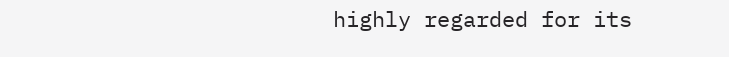highly regarded for its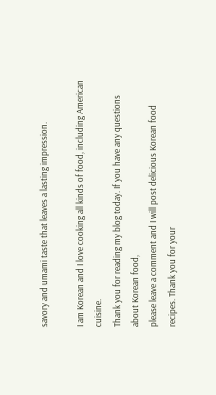savory and umami taste that leaves a lasting impression.

I am Korean and I love cooking all kinds of food, including American cuisine.
Thank you for reading my blog today. If you have any questions about Korean food,
please leave a comment and I will post delicious Korean food recipes. Thank you for your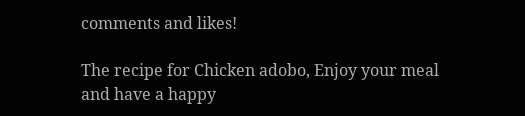comments and likes!

The recipe for Chicken adobo, Enjoy your meal and have a happy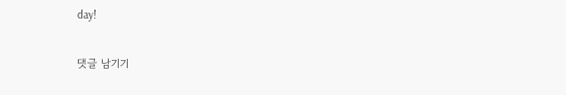day!

댓글 남기기